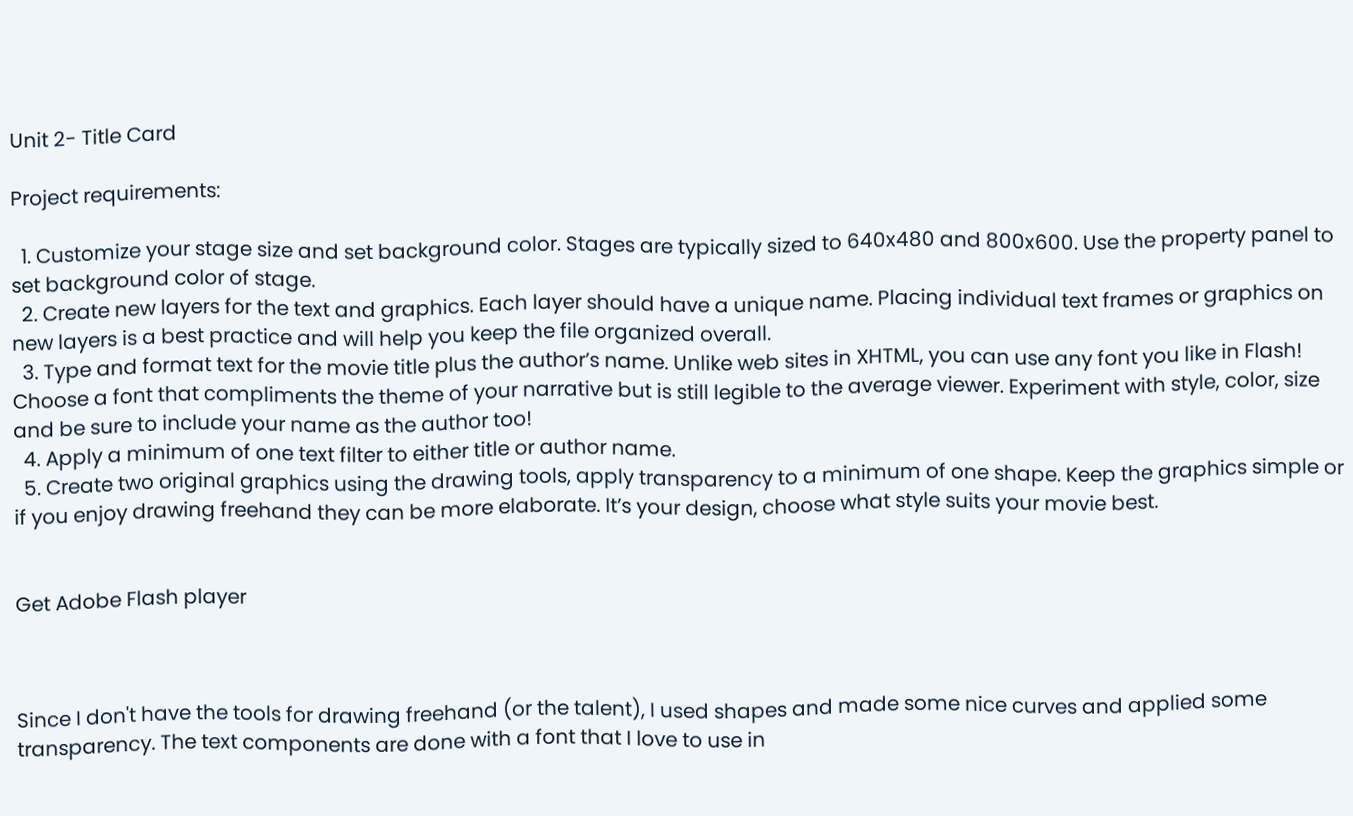Unit 2- Title Card

Project requirements:

  1. Customize your stage size and set background color. Stages are typically sized to 640x480 and 800x600. Use the property panel to set background color of stage.
  2. Create new layers for the text and graphics. Each layer should have a unique name. Placing individual text frames or graphics on new layers is a best practice and will help you keep the file organized overall.
  3. Type and format text for the movie title plus the author’s name. Unlike web sites in XHTML, you can use any font you like in Flash! Choose a font that compliments the theme of your narrative but is still legible to the average viewer. Experiment with style, color, size and be sure to include your name as the author too!
  4. Apply a minimum of one text filter to either title or author name.
  5. Create two original graphics using the drawing tools, apply transparency to a minimum of one shape. Keep the graphics simple or if you enjoy drawing freehand they can be more elaborate. It’s your design, choose what style suits your movie best.


Get Adobe Flash player



Since I don't have the tools for drawing freehand (or the talent), I used shapes and made some nice curves and applied some transparency. The text components are done with a font that I love to use in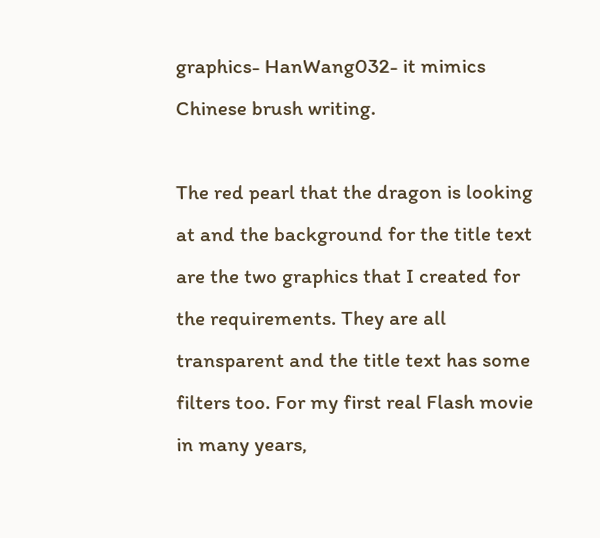graphics- HanWang032- it mimics Chinese brush writing.

The red pearl that the dragon is looking at and the background for the title text are the two graphics that I created for the requirements. They are all transparent and the title text has some filters too. For my first real Flash movie in many years,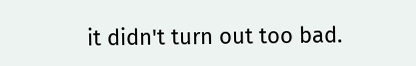it didn't turn out too bad.